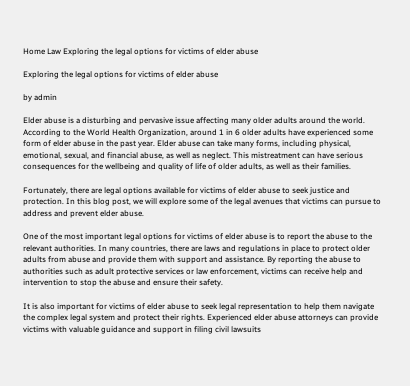Home Law Exploring the legal options for victims of elder abuse

Exploring the legal options for victims of elder abuse

by admin

Elder abuse is a disturbing and pervasive issue affecting many older adults around the world. According to the World Health Organization, around 1 in 6 older adults have experienced some form of elder abuse in the past year. Elder abuse can take many forms, including physical, emotional, sexual, and financial abuse, as well as neglect. This mistreatment can have serious consequences for the wellbeing and quality of life of older adults, as well as their families.

Fortunately, there are legal options available for victims of elder abuse to seek justice and protection. In this blog post, we will explore some of the legal avenues that victims can pursue to address and prevent elder abuse.

One of the most important legal options for victims of elder abuse is to report the abuse to the relevant authorities. In many countries, there are laws and regulations in place to protect older adults from abuse and provide them with support and assistance. By reporting the abuse to authorities such as adult protective services or law enforcement, victims can receive help and intervention to stop the abuse and ensure their safety.

It is also important for victims of elder abuse to seek legal representation to help them navigate the complex legal system and protect their rights. Experienced elder abuse attorneys can provide victims with valuable guidance and support in filing civil lawsuits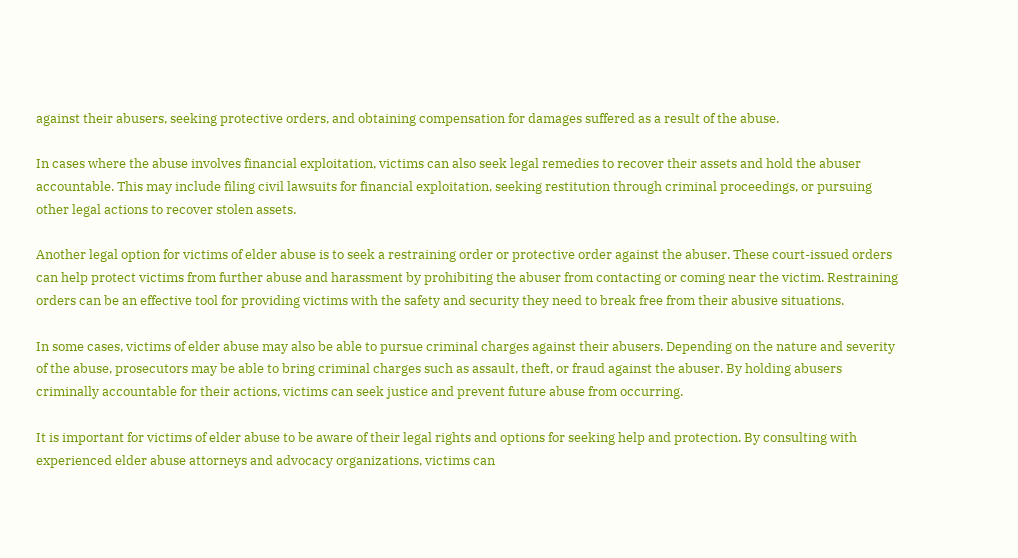against their abusers, seeking protective orders, and obtaining compensation for damages suffered as a result of the abuse.

In cases where the abuse involves financial exploitation, victims can also seek legal remedies to recover their assets and hold the abuser accountable. This may include filing civil lawsuits for financial exploitation, seeking restitution through criminal proceedings, or pursuing other legal actions to recover stolen assets.

Another legal option for victims of elder abuse is to seek a restraining order or protective order against the abuser. These court-issued orders can help protect victims from further abuse and harassment by prohibiting the abuser from contacting or coming near the victim. Restraining orders can be an effective tool for providing victims with the safety and security they need to break free from their abusive situations.

In some cases, victims of elder abuse may also be able to pursue criminal charges against their abusers. Depending on the nature and severity of the abuse, prosecutors may be able to bring criminal charges such as assault, theft, or fraud against the abuser. By holding abusers criminally accountable for their actions, victims can seek justice and prevent future abuse from occurring.

It is important for victims of elder abuse to be aware of their legal rights and options for seeking help and protection. By consulting with experienced elder abuse attorneys and advocacy organizations, victims can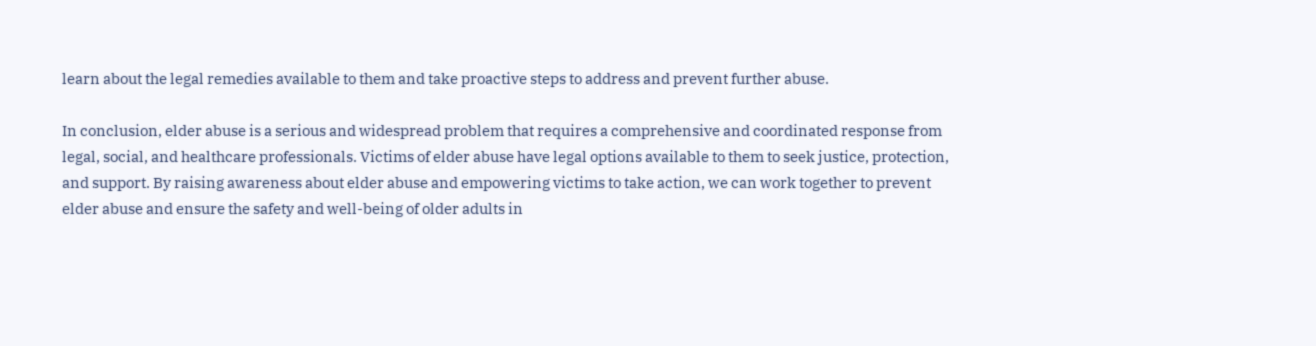learn about the legal remedies available to them and take proactive steps to address and prevent further abuse.

In conclusion, elder abuse is a serious and widespread problem that requires a comprehensive and coordinated response from legal, social, and healthcare professionals. Victims of elder abuse have legal options available to them to seek justice, protection, and support. By raising awareness about elder abuse and empowering victims to take action, we can work together to prevent elder abuse and ensure the safety and well-being of older adults in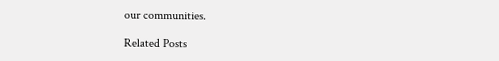our communities.

Related Posts